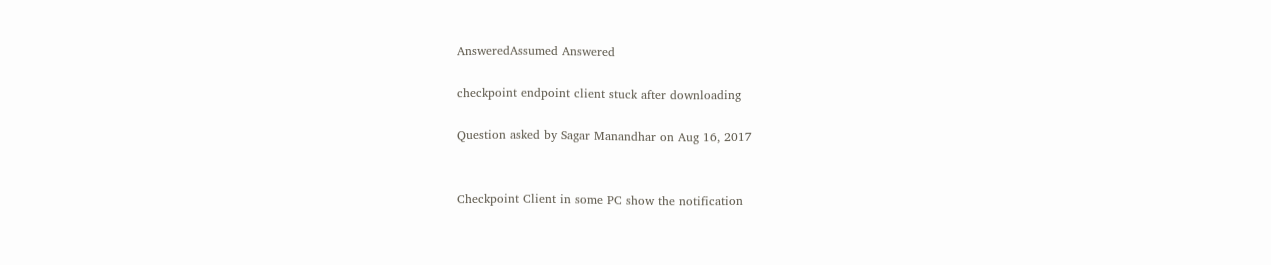AnsweredAssumed Answered

checkpoint endpoint client stuck after downloading

Question asked by Sagar Manandhar on Aug 16, 2017


Checkpoint Client in some PC show the notification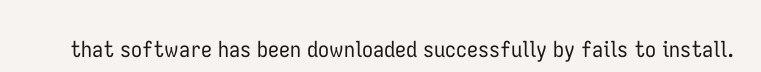that software has been downloaded successfully by fails to install.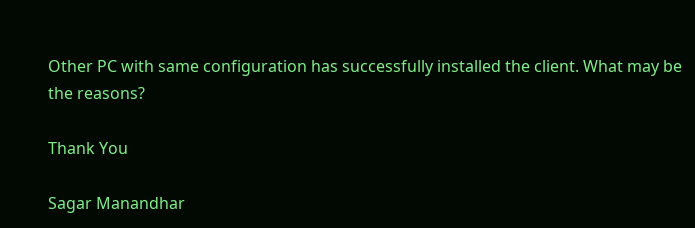Other PC with same configuration has successfully installed the client. What may be the reasons?

Thank You

Sagar Manandhar